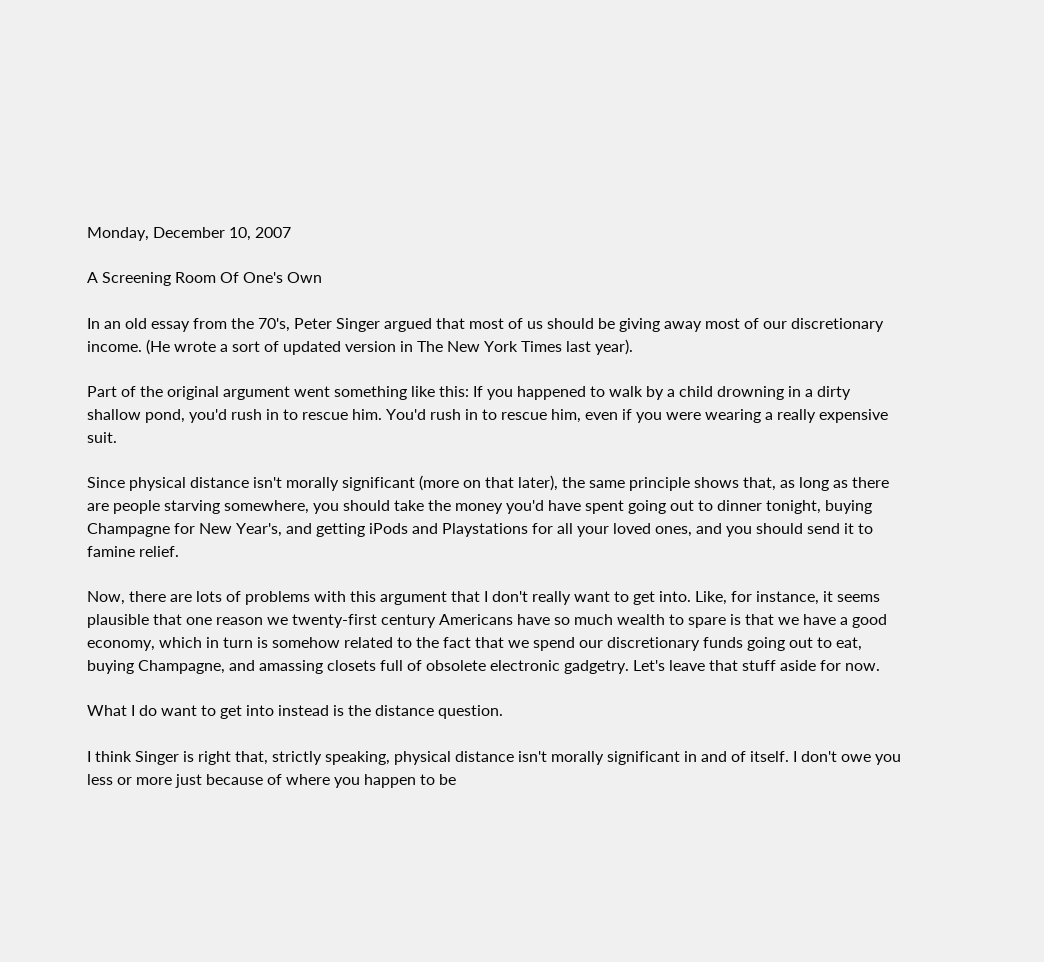Monday, December 10, 2007

A Screening Room Of One's Own

In an old essay from the 70's, Peter Singer argued that most of us should be giving away most of our discretionary income. (He wrote a sort of updated version in The New York Times last year).

Part of the original argument went something like this: If you happened to walk by a child drowning in a dirty shallow pond, you'd rush in to rescue him. You'd rush in to rescue him, even if you were wearing a really expensive suit.

Since physical distance isn't morally significant (more on that later), the same principle shows that, as long as there are people starving somewhere, you should take the money you'd have spent going out to dinner tonight, buying Champagne for New Year's, and getting iPods and Playstations for all your loved ones, and you should send it to famine relief.

Now, there are lots of problems with this argument that I don't really want to get into. Like, for instance, it seems plausible that one reason we twenty-first century Americans have so much wealth to spare is that we have a good economy, which in turn is somehow related to the fact that we spend our discretionary funds going out to eat, buying Champagne, and amassing closets full of obsolete electronic gadgetry. Let's leave that stuff aside for now.

What I do want to get into instead is the distance question.

I think Singer is right that, strictly speaking, physical distance isn't morally significant in and of itself. I don't owe you less or more just because of where you happen to be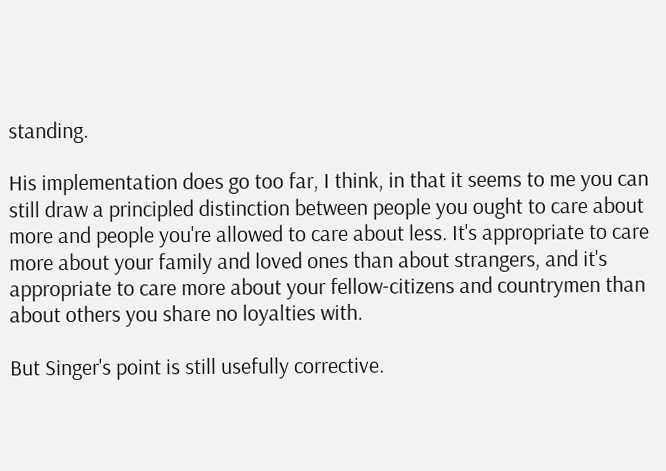standing.

His implementation does go too far, I think, in that it seems to me you can still draw a principled distinction between people you ought to care about more and people you're allowed to care about less. It's appropriate to care more about your family and loved ones than about strangers, and it's appropriate to care more about your fellow-citizens and countrymen than about others you share no loyalties with.

But Singer's point is still usefully corrective.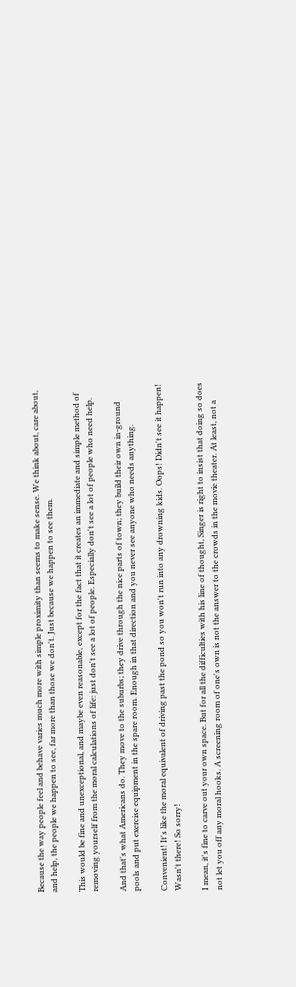Because the way people feel and behave varies much more with simple proximity than seems to make sense. We think about, care about, and help, the people we happen to see, far more than those we don't. Just because we happen to see them.

This would be fine and unexceptional, and maybe even reasonable, except for the fact that it creates an immediate and simple method of removing yourself from the moral calculations of life: just don't see a lot of people. Especially don't see a lot of people who need help.

And that's what Americans do. They move to the suburbs; they drive through the nice parts of town; they build their own in-ground pools and put exercise equipment in the spare room. Enough in that direction and you never see anyone who needs anything.

Convenient! It's like the moral equivalent of driving past the pond so you won't run into any drowning kids. Oops! Didn't see it happen! Wasn't there! So sorry!

I mean, it's fine to carve out your own space. But for all the difficulties with his line of thought, Singer is right to insist that doing so does not let you off any moral hooks. A screening room of one's own is not the answer to the crowds in the movie theater. At least, not a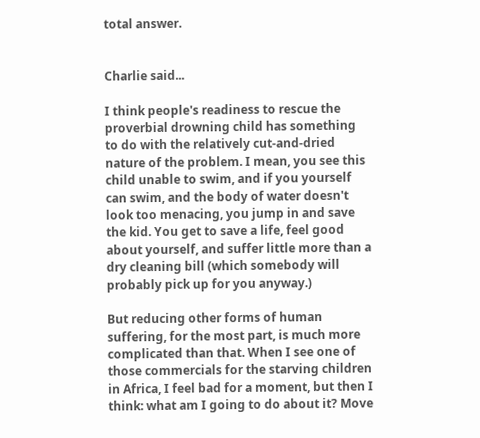total answer.


Charlie said...

I think people's readiness to rescue the proverbial drowning child has something to do with the relatively cut-and-dried nature of the problem. I mean, you see this child unable to swim, and if you yourself can swim, and the body of water doesn't look too menacing, you jump in and save the kid. You get to save a life, feel good about yourself, and suffer little more than a dry cleaning bill (which somebody will probably pick up for you anyway.)

But reducing other forms of human suffering, for the most part, is much more complicated than that. When I see one of those commercials for the starving children in Africa, I feel bad for a moment, but then I think: what am I going to do about it? Move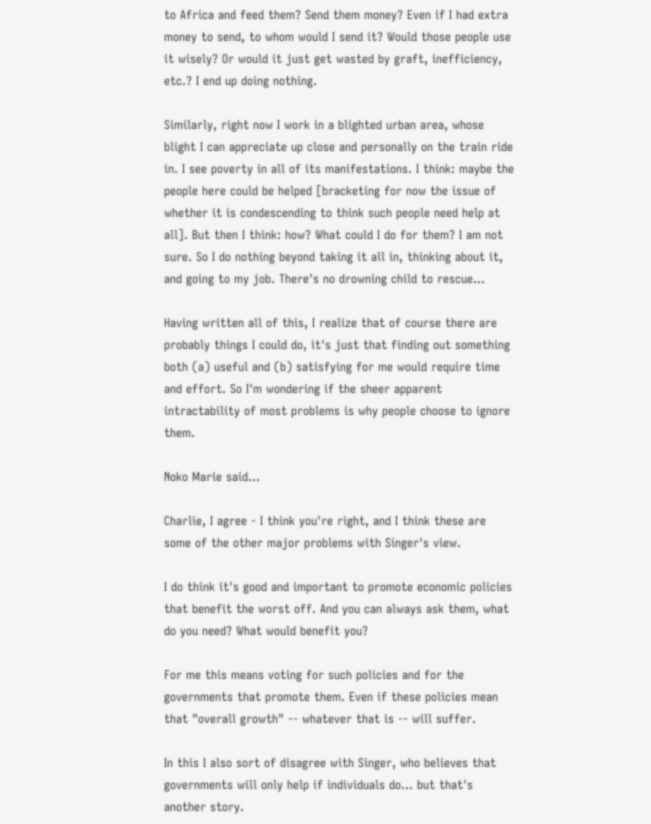to Africa and feed them? Send them money? Even if I had extra money to send, to whom would I send it? Would those people use it wisely? Or would it just get wasted by graft, inefficiency, etc.? I end up doing nothing.

Similarly, right now I work in a blighted urban area, whose blight I can appreciate up close and personally on the train ride in. I see poverty in all of its manifestations. I think: maybe the people here could be helped [bracketing for now the issue of whether it is condescending to think such people need help at all]. But then I think: how? What could I do for them? I am not sure. So I do nothing beyond taking it all in, thinking about it, and going to my job. There's no drowning child to rescue...

Having written all of this, I realize that of course there are probably things I could do, it's just that finding out something both (a) useful and (b) satisfying for me would require time and effort. So I'm wondering if the sheer apparent intractability of most problems is why people choose to ignore them.

Noko Marie said...

Charlie, I agree - I think you're right, and I think these are some of the other major problems with Singer's view.

I do think it's good and important to promote economic policies that benefit the worst off. And you can always ask them, what do you need? What would benefit you?

For me this means voting for such policies and for the governments that promote them. Even if these policies mean that "overall growth" -- whatever that is -- will suffer.

In this I also sort of disagree with Singer, who believes that governments will only help if individuals do... but that's another story.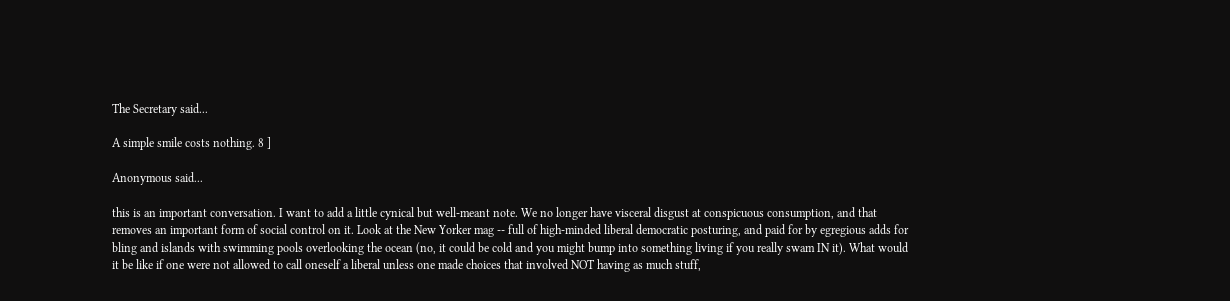The Secretary said...

A simple smile costs nothing. 8 ]

Anonymous said...

this is an important conversation. I want to add a little cynical but well-meant note. We no longer have visceral disgust at conspicuous consumption, and that removes an important form of social control on it. Look at the New Yorker mag -- full of high-minded liberal democratic posturing, and paid for by egregious adds for bling and islands with swimming pools overlooking the ocean (no, it could be cold and you might bump into something living if you really swam IN it). What would it be like if one were not allowed to call oneself a liberal unless one made choices that involved NOT having as much stuff,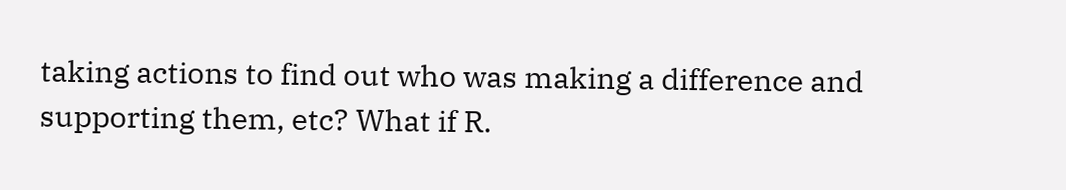taking actions to find out who was making a difference and supporting them, etc? What if R.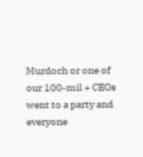Murdoch or one of our 100-mil + CEOs went to a party and everyone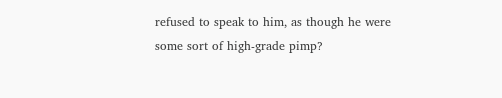refused to speak to him, as though he were some sort of high-grade pimp?